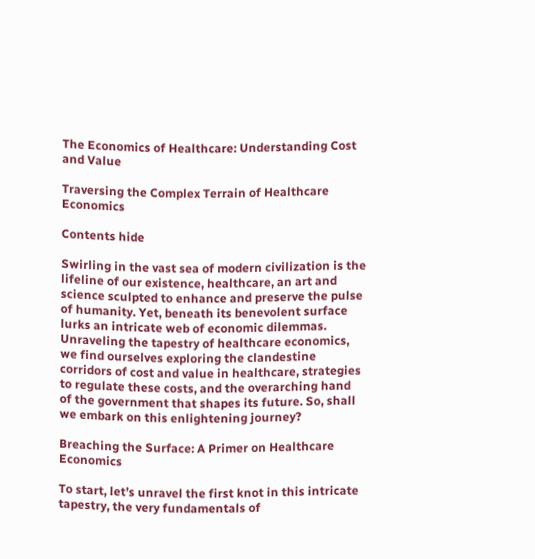The Economics of Healthcare: Understanding Cost and Value

Traversing the Complex Terrain of Healthcare Economics

Contents hide

Swirling in the vast sea of modern civilization is the lifeline of our existence, healthcare, an art and science sculpted to enhance and preserve the pulse of humanity. Yet, beneath its benevolent surface lurks an intricate web of economic dilemmas. Unraveling the tapestry of healthcare economics, we find ourselves exploring the clandestine corridors of cost and value in healthcare, strategies to regulate these costs, and the overarching hand of the government that shapes its future. So, shall we embark on this enlightening journey?

Breaching the Surface: A Primer on Healthcare Economics

To start, let’s unravel the first knot in this intricate tapestry, the very fundamentals of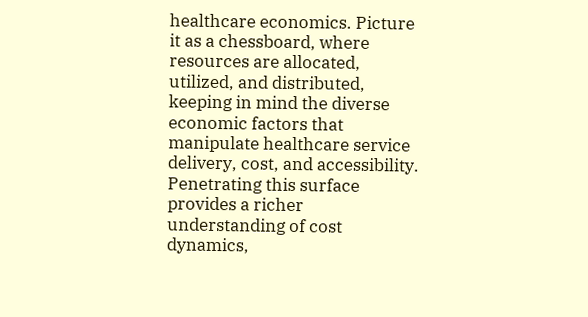healthcare economics. Picture it as a chessboard, where resources are allocated, utilized, and distributed, keeping in mind the diverse economic factors that manipulate healthcare service delivery, cost, and accessibility. Penetrating this surface provides a richer understanding of cost dynamics,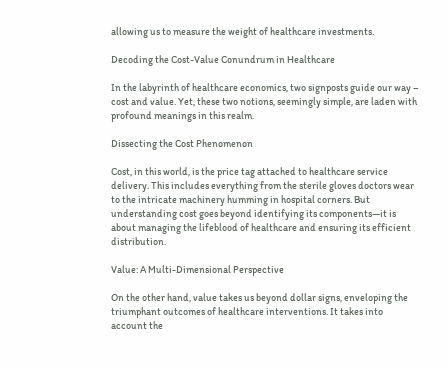allowing us to measure the weight of healthcare investments.

Decoding the Cost-Value Conundrum in Healthcare

In the labyrinth of healthcare economics, two signposts guide our way – cost and value. Yet, these two notions, seemingly simple, are laden with profound meanings in this realm.

Dissecting the Cost Phenomenon

Cost, in this world, is the price tag attached to healthcare service delivery. This includes everything from the sterile gloves doctors wear to the intricate machinery humming in hospital corners. But understanding cost goes beyond identifying its components—it is about managing the lifeblood of healthcare and ensuring its efficient distribution.

Value: A Multi-Dimensional Perspective

On the other hand, value takes us beyond dollar signs, enveloping the triumphant outcomes of healthcare interventions. It takes into account the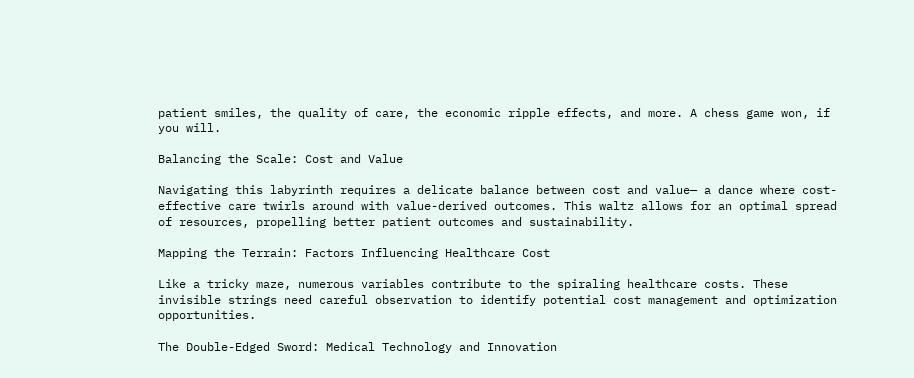patient smiles, the quality of care, the economic ripple effects, and more. A chess game won, if you will.

Balancing the Scale: Cost and Value

Navigating this labyrinth requires a delicate balance between cost and value— a dance where cost-effective care twirls around with value-derived outcomes. This waltz allows for an optimal spread of resources, propelling better patient outcomes and sustainability.

Mapping the Terrain: Factors Influencing Healthcare Cost

Like a tricky maze, numerous variables contribute to the spiraling healthcare costs. These invisible strings need careful observation to identify potential cost management and optimization opportunities.

The Double-Edged Sword: Medical Technology and Innovation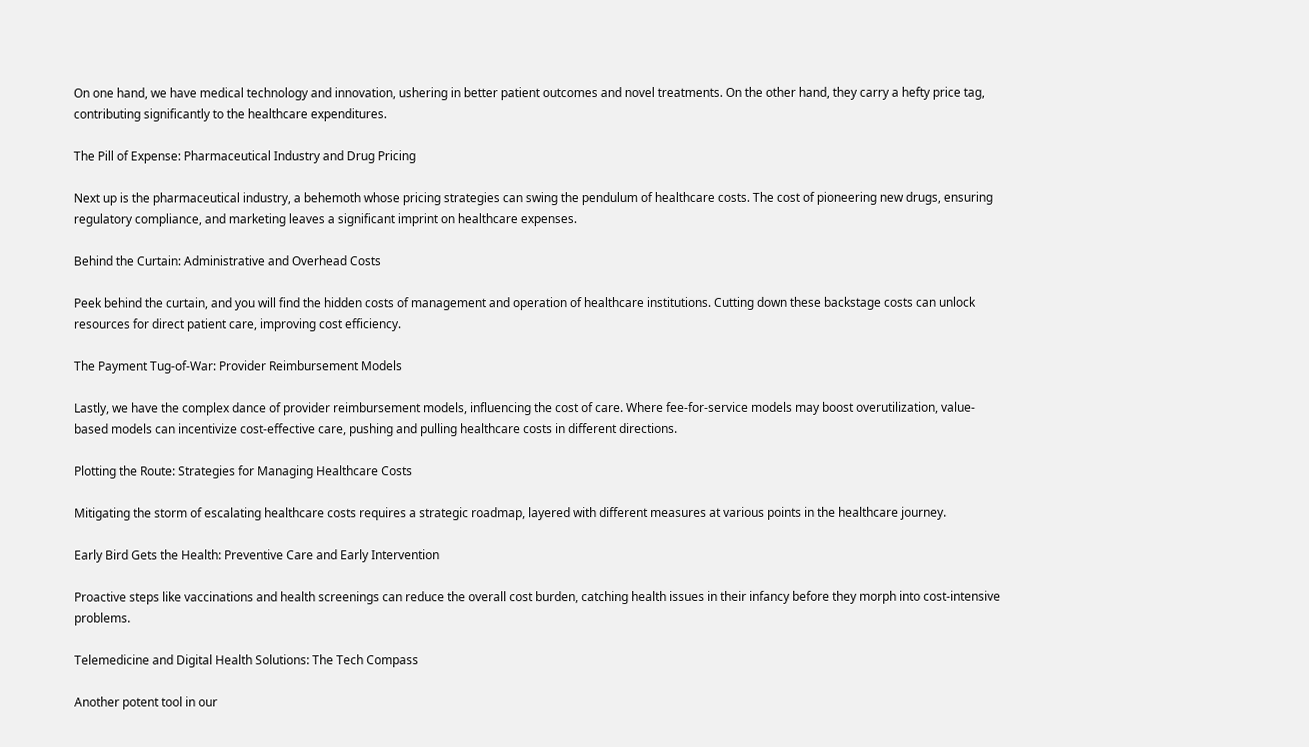On one hand, we have medical technology and innovation, ushering in better patient outcomes and novel treatments. On the other hand, they carry a hefty price tag, contributing significantly to the healthcare expenditures.

The Pill of Expense: Pharmaceutical Industry and Drug Pricing

Next up is the pharmaceutical industry, a behemoth whose pricing strategies can swing the pendulum of healthcare costs. The cost of pioneering new drugs, ensuring regulatory compliance, and marketing leaves a significant imprint on healthcare expenses.

Behind the Curtain: Administrative and Overhead Costs

Peek behind the curtain, and you will find the hidden costs of management and operation of healthcare institutions. Cutting down these backstage costs can unlock resources for direct patient care, improving cost efficiency.

The Payment Tug-of-War: Provider Reimbursement Models

Lastly, we have the complex dance of provider reimbursement models, influencing the cost of care. Where fee-for-service models may boost overutilization, value-based models can incentivize cost-effective care, pushing and pulling healthcare costs in different directions.

Plotting the Route: Strategies for Managing Healthcare Costs

Mitigating the storm of escalating healthcare costs requires a strategic roadmap, layered with different measures at various points in the healthcare journey.

Early Bird Gets the Health: Preventive Care and Early Intervention

Proactive steps like vaccinations and health screenings can reduce the overall cost burden, catching health issues in their infancy before they morph into cost-intensive problems.

Telemedicine and Digital Health Solutions: The Tech Compass

Another potent tool in our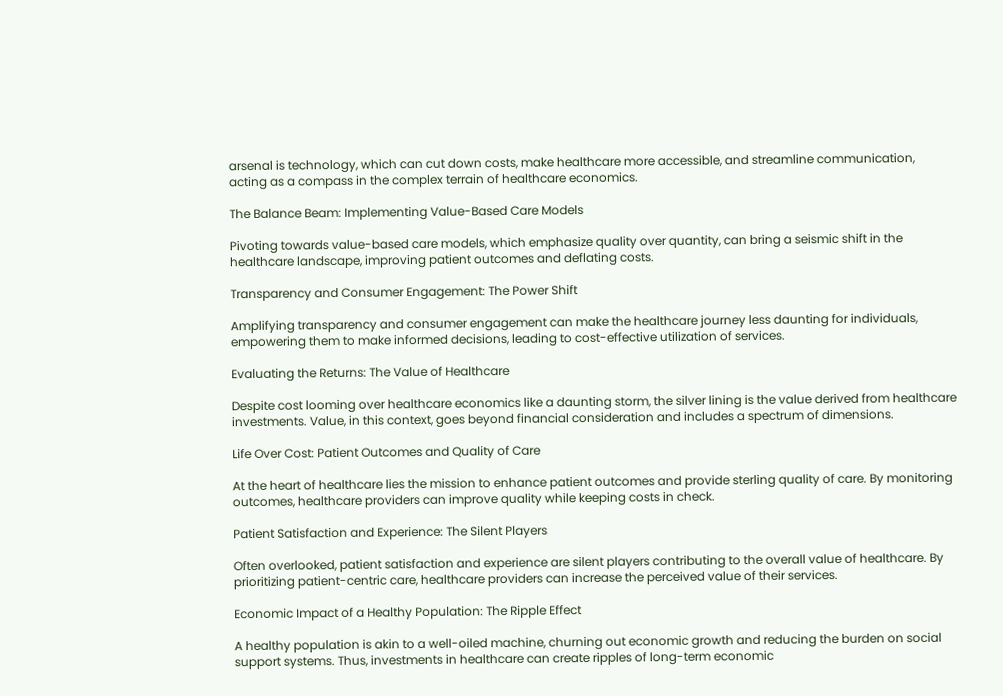arsenal is technology, which can cut down costs, make healthcare more accessible, and streamline communication, acting as a compass in the complex terrain of healthcare economics.

The Balance Beam: Implementing Value-Based Care Models

Pivoting towards value-based care models, which emphasize quality over quantity, can bring a seismic shift in the healthcare landscape, improving patient outcomes and deflating costs.

Transparency and Consumer Engagement: The Power Shift

Amplifying transparency and consumer engagement can make the healthcare journey less daunting for individuals, empowering them to make informed decisions, leading to cost-effective utilization of services.

Evaluating the Returns: The Value of Healthcare

Despite cost looming over healthcare economics like a daunting storm, the silver lining is the value derived from healthcare investments. Value, in this context, goes beyond financial consideration and includes a spectrum of dimensions.

Life Over Cost: Patient Outcomes and Quality of Care

At the heart of healthcare lies the mission to enhance patient outcomes and provide sterling quality of care. By monitoring outcomes, healthcare providers can improve quality while keeping costs in check.

Patient Satisfaction and Experience: The Silent Players

Often overlooked, patient satisfaction and experience are silent players contributing to the overall value of healthcare. By prioritizing patient-centric care, healthcare providers can increase the perceived value of their services.

Economic Impact of a Healthy Population: The Ripple Effect

A healthy population is akin to a well-oiled machine, churning out economic growth and reducing the burden on social support systems. Thus, investments in healthcare can create ripples of long-term economic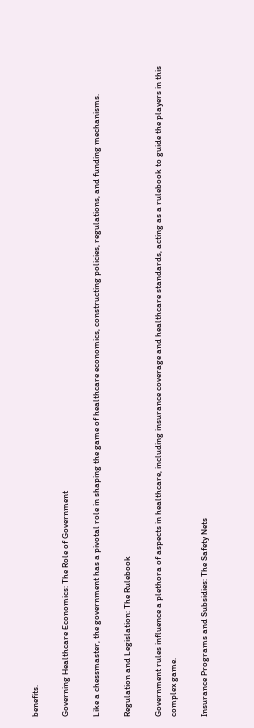benefits.

Governing Healthcare Economics: The Role of Government

Like a chessmaster, the government has a pivotal role in shaping the game of healthcare economics, constructing policies, regulations, and funding mechanisms.

Regulation and Legislation: The Rulebook

Government rules influence a plethora of aspects in healthcare, including insurance coverage and healthcare standards, acting as a rulebook to guide the players in this complex game.

Insurance Programs and Subsidies: The Safety Nets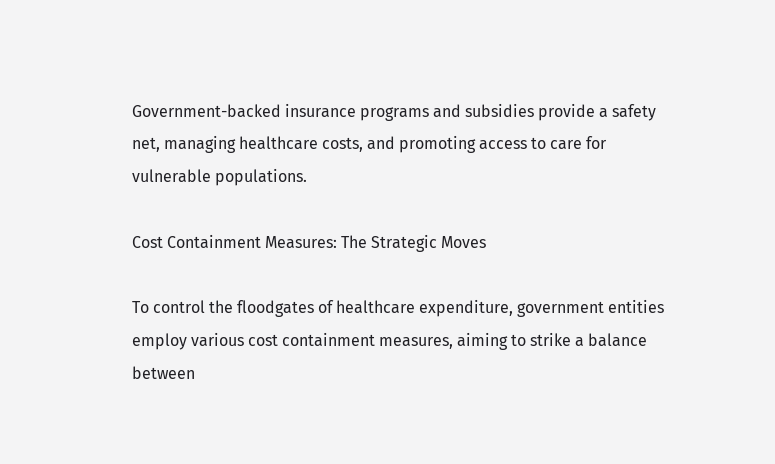Government-backed insurance programs and subsidies provide a safety net, managing healthcare costs, and promoting access to care for vulnerable populations.

Cost Containment Measures: The Strategic Moves

To control the floodgates of healthcare expenditure, government entities employ various cost containment measures, aiming to strike a balance between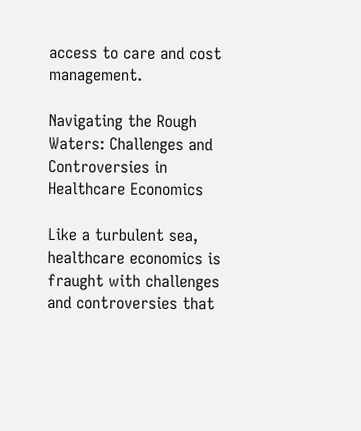access to care and cost management.

Navigating the Rough Waters: Challenges and Controversies in Healthcare Economics

Like a turbulent sea, healthcare economics is fraught with challenges and controversies that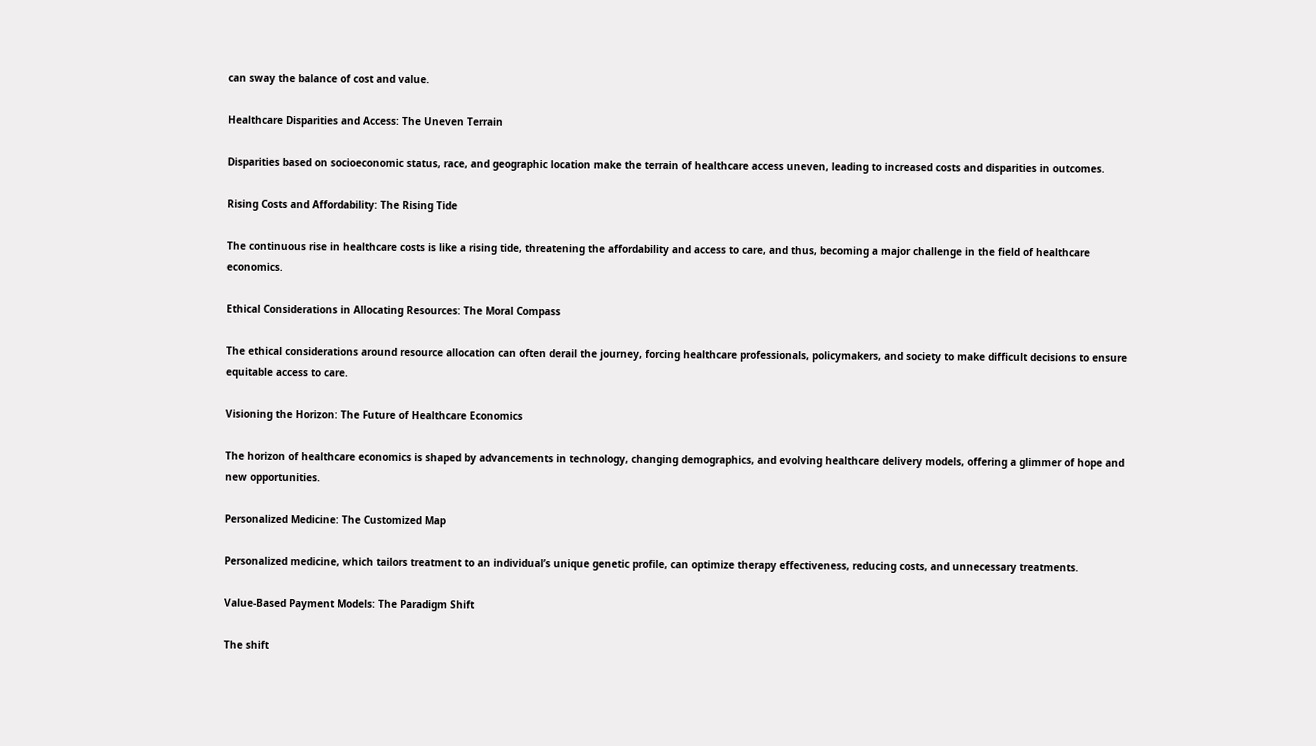can sway the balance of cost and value.

Healthcare Disparities and Access: The Uneven Terrain

Disparities based on socioeconomic status, race, and geographic location make the terrain of healthcare access uneven, leading to increased costs and disparities in outcomes.

Rising Costs and Affordability: The Rising Tide

The continuous rise in healthcare costs is like a rising tide, threatening the affordability and access to care, and thus, becoming a major challenge in the field of healthcare economics.

Ethical Considerations in Allocating Resources: The Moral Compass

The ethical considerations around resource allocation can often derail the journey, forcing healthcare professionals, policymakers, and society to make difficult decisions to ensure equitable access to care.

Visioning the Horizon: The Future of Healthcare Economics

The horizon of healthcare economics is shaped by advancements in technology, changing demographics, and evolving healthcare delivery models, offering a glimmer of hope and new opportunities.

Personalized Medicine: The Customized Map

Personalized medicine, which tailors treatment to an individual’s unique genetic profile, can optimize therapy effectiveness, reducing costs, and unnecessary treatments.

Value-Based Payment Models: The Paradigm Shift

The shift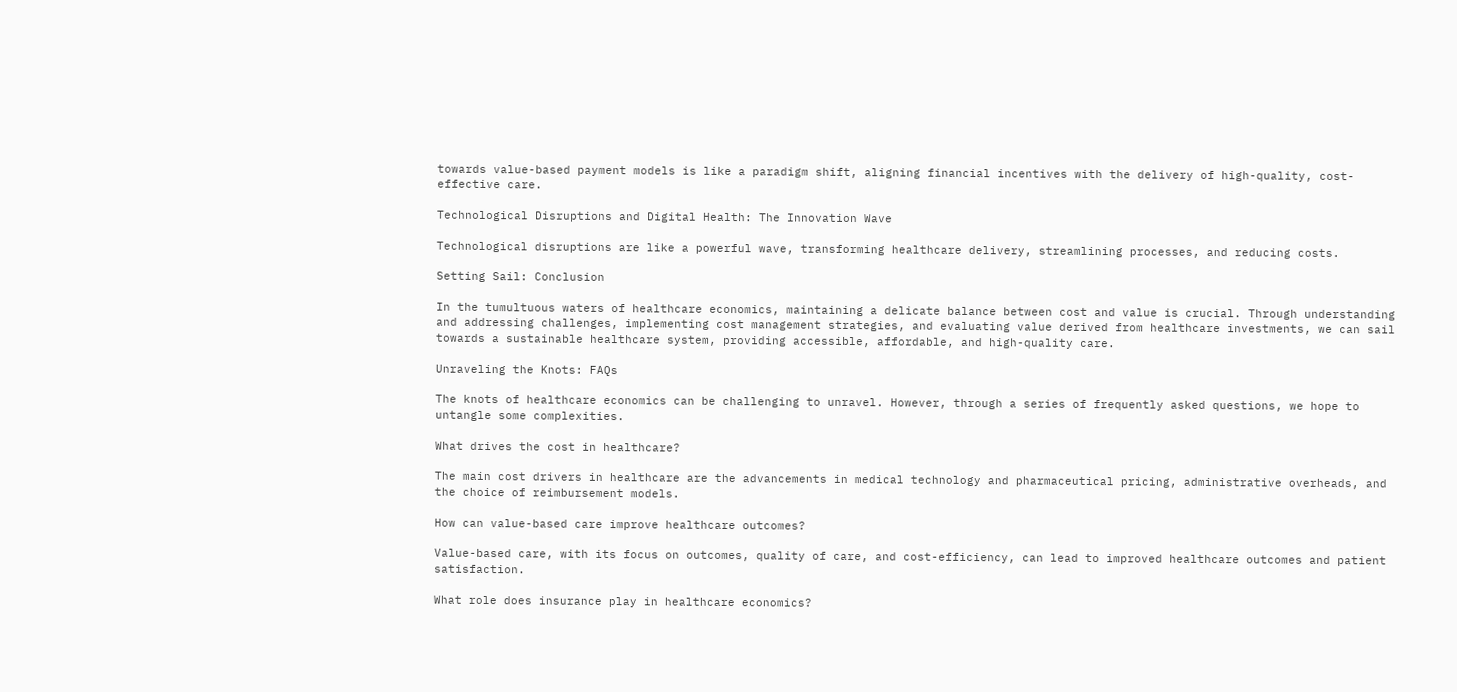towards value-based payment models is like a paradigm shift, aligning financial incentives with the delivery of high-quality, cost-effective care.

Technological Disruptions and Digital Health: The Innovation Wave

Technological disruptions are like a powerful wave, transforming healthcare delivery, streamlining processes, and reducing costs.

Setting Sail: Conclusion

In the tumultuous waters of healthcare economics, maintaining a delicate balance between cost and value is crucial. Through understanding and addressing challenges, implementing cost management strategies, and evaluating value derived from healthcare investments, we can sail towards a sustainable healthcare system, providing accessible, affordable, and high-quality care.

Unraveling the Knots: FAQs

The knots of healthcare economics can be challenging to unravel. However, through a series of frequently asked questions, we hope to untangle some complexities.

What drives the cost in healthcare?

The main cost drivers in healthcare are the advancements in medical technology and pharmaceutical pricing, administrative overheads, and the choice of reimbursement models.

How can value-based care improve healthcare outcomes?

Value-based care, with its focus on outcomes, quality of care, and cost-efficiency, can lead to improved healthcare outcomes and patient satisfaction.

What role does insurance play in healthcare economics?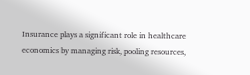Insurance plays a significant role in healthcare economics by managing risk, pooling resources,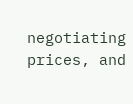negotiating prices, and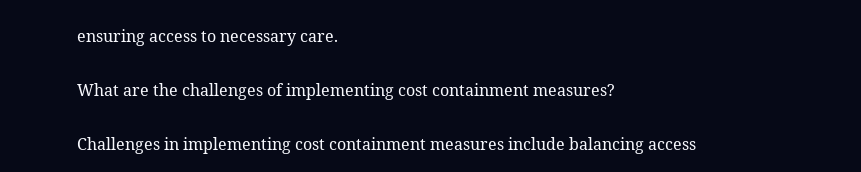ensuring access to necessary care.

What are the challenges of implementing cost containment measures?

Challenges in implementing cost containment measures include balancing access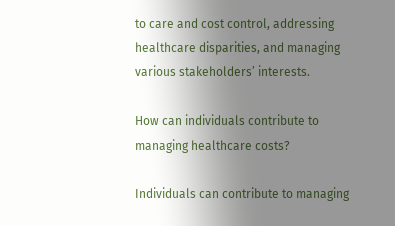to care and cost control, addressing healthcare disparities, and managing various stakeholders’ interests.

How can individuals contribute to managing healthcare costs?

Individuals can contribute to managing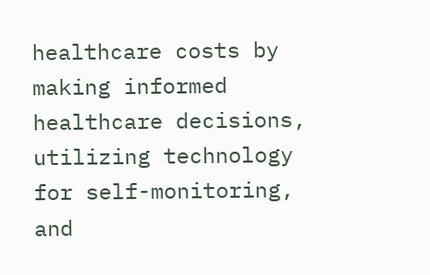healthcare costs by making informed healthcare decisions, utilizing technology for self-monitoring, and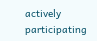actively participating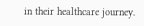in their healthcare journey.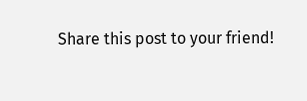Share this post to your friend!